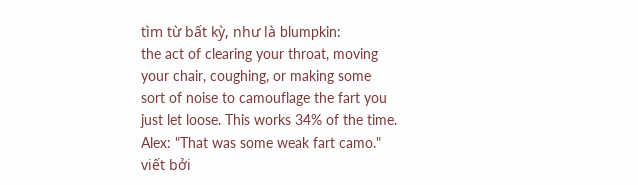tìm từ bất kỳ, như là blumpkin:
the act of clearing your throat, moving your chair, coughing, or making some sort of noise to camouflage the fart you just let loose. This works 34% of the time.
Alex: "That was some weak fart camo."
viết bởi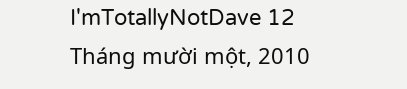I'mTotallyNotDave 12 Tháng mười một, 2010